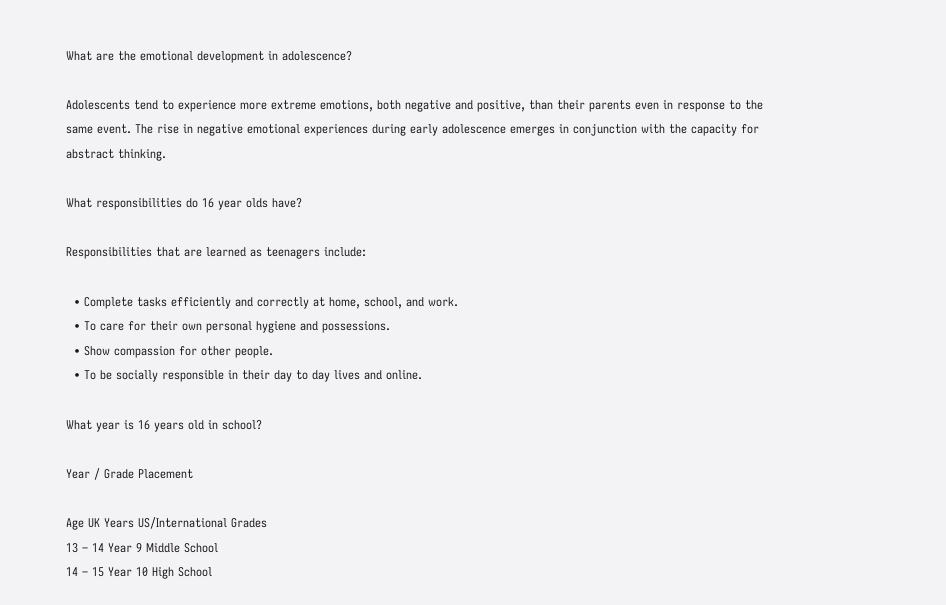What are the emotional development in adolescence?

Adolescents tend to experience more extreme emotions, both negative and positive, than their parents even in response to the same event. The rise in negative emotional experiences during early adolescence emerges in conjunction with the capacity for abstract thinking.

What responsibilities do 16 year olds have?

Responsibilities that are learned as teenagers include:

  • Complete tasks efficiently and correctly at home, school, and work.
  • To care for their own personal hygiene and possessions.
  • Show compassion for other people.
  • To be socially responsible in their day to day lives and online.

What year is 16 years old in school?

Year / Grade Placement

Age UK Years US/International Grades
13 – 14 Year 9 Middle School
14 – 15 Year 10 High School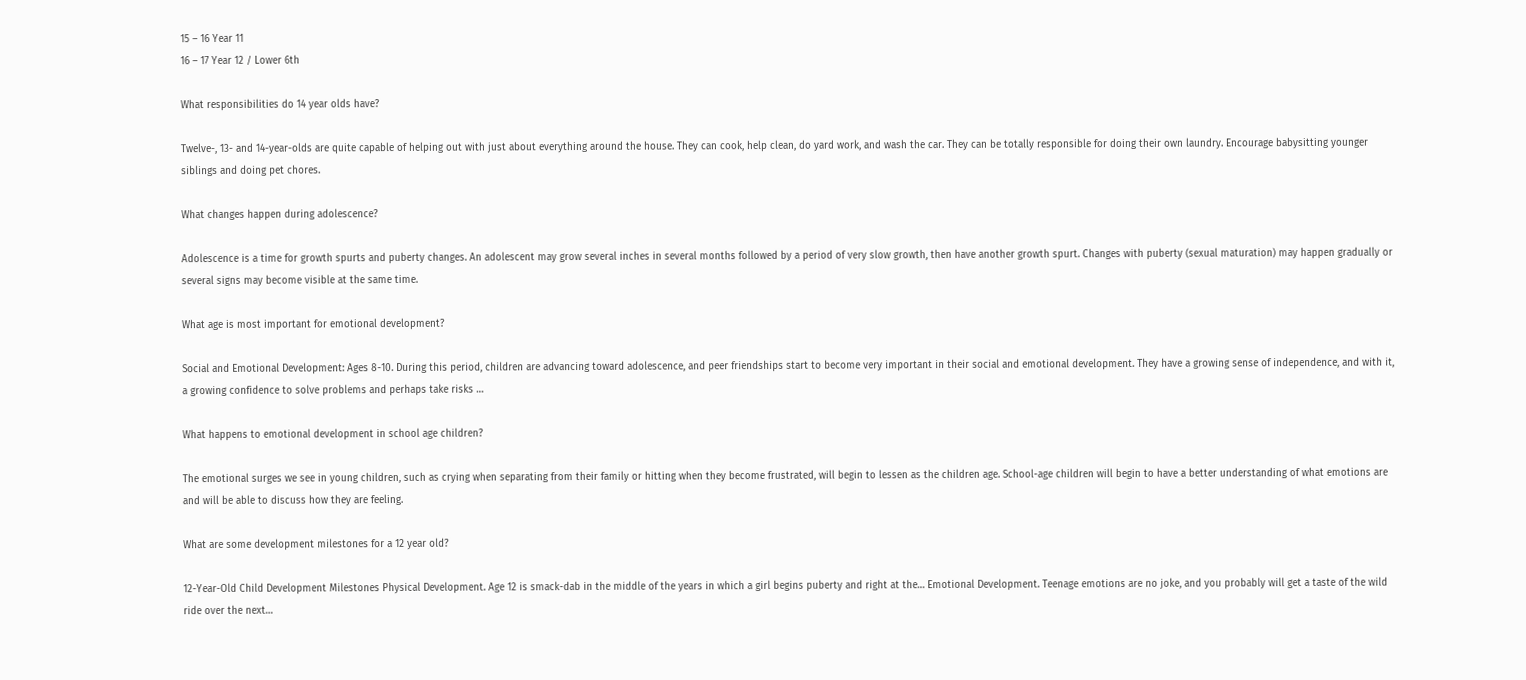15 – 16 Year 11
16 – 17 Year 12 / Lower 6th

What responsibilities do 14 year olds have?

Twelve-, 13- and 14-year-olds are quite capable of helping out with just about everything around the house. They can cook, help clean, do yard work, and wash the car. They can be totally responsible for doing their own laundry. Encourage babysitting younger siblings and doing pet chores.

What changes happen during adolescence?

Adolescence is a time for growth spurts and puberty changes. An adolescent may grow several inches in several months followed by a period of very slow growth, then have another growth spurt. Changes with puberty (sexual maturation) may happen gradually or several signs may become visible at the same time.

What age is most important for emotional development?

Social and Emotional Development: Ages 8-10. During this period, children are advancing toward adolescence, and peer friendships start to become very important in their social and emotional development. They have a growing sense of independence, and with it, a growing confidence to solve problems and perhaps take risks …

What happens to emotional development in school age children?

The emotional surges we see in young children, such as crying when separating from their family or hitting when they become frustrated, will begin to lessen as the children age. School-age children will begin to have a better understanding of what emotions are and will be able to discuss how they are feeling.

What are some development milestones for a 12 year old?

12-Year-Old Child Development Milestones Physical Development. Age 12 is smack-dab in the middle of the years in which a girl begins puberty and right at the… Emotional Development. Teenage emotions are no joke, and you probably will get a taste of the wild ride over the next…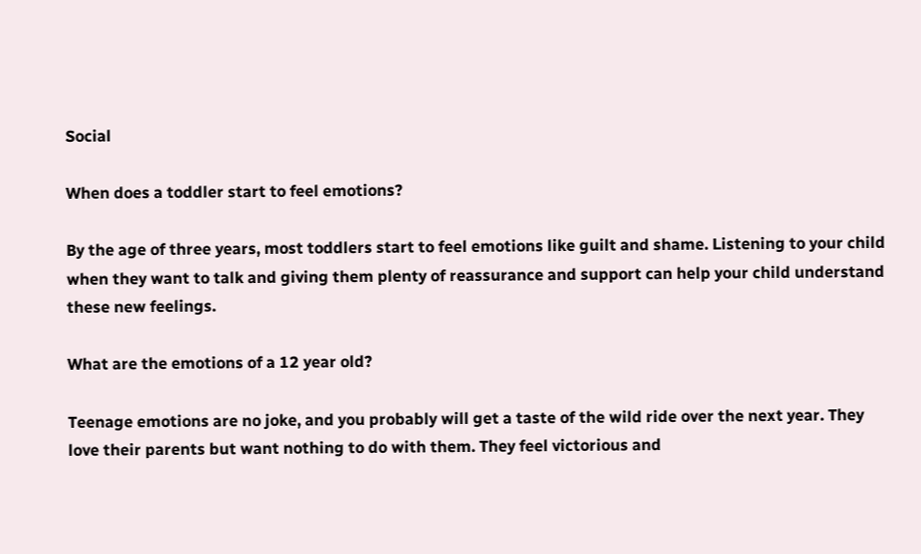Social

When does a toddler start to feel emotions?

By the age of three years, most toddlers start to feel emotions like guilt and shame. Listening to your child when they want to talk and giving them plenty of reassurance and support can help your child understand these new feelings.

What are the emotions of a 12 year old?

Teenage emotions are no joke, and you probably will get a taste of the wild ride over the next year. They love their parents but want nothing to do with them. They feel victorious and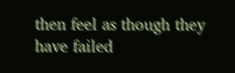then feel as though they have failed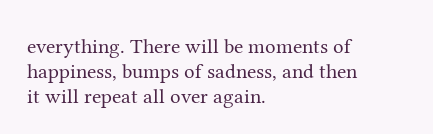everything. There will be moments of happiness, bumps of sadness, and then it will repeat all over again.